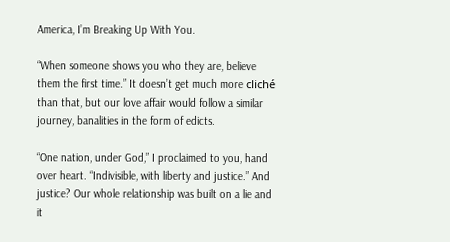America, I’m Breaking Up With You.

“When someone shows you who they are, believe them the first time.” It doesn’t get much more cliché than that, but our love affair would follow a similar journey, banalities in the form of edicts.

“One nation, under God,” I proclaimed to you, hand over heart. “Indivisible, with liberty and justice.” And justice? Our whole relationship was built on a lie and it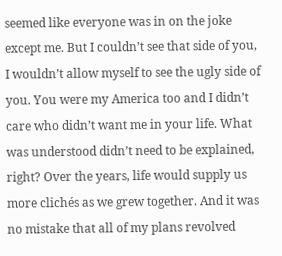seemed like everyone was in on the joke except me. But I couldn’t see that side of you, I wouldn’t allow myself to see the ugly side of you. You were my America too and I didn’t care who didn’t want me in your life. What was understood didn’t need to be explained, right? Over the years, life would supply us more clichés as we grew together. And it was no mistake that all of my plans revolved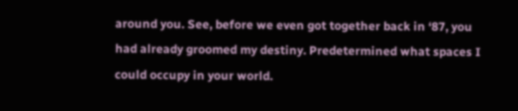around you. See, before we even got together back in ‘87, you had already groomed my destiny. Predetermined what spaces I could occupy in your world.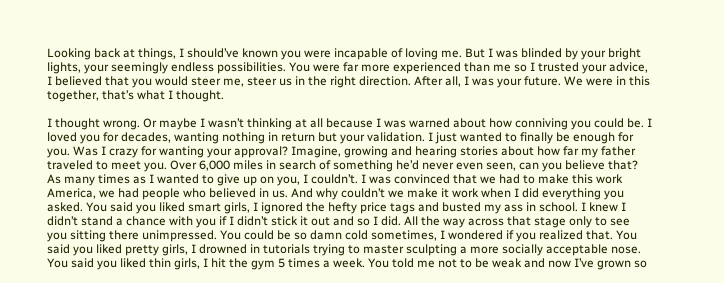Looking back at things, I should’ve known you were incapable of loving me. But I was blinded by your bright lights, your seemingly endless possibilities. You were far more experienced than me so I trusted your advice, I believed that you would steer me, steer us in the right direction. After all, I was your future. We were in this together, that’s what I thought.

I thought wrong. Or maybe I wasn’t thinking at all because I was warned about how conniving you could be. I loved you for decades, wanting nothing in return but your validation. I just wanted to finally be enough for you. Was I crazy for wanting your approval? Imagine, growing and hearing stories about how far my father traveled to meet you. Over 6,000 miles in search of something he’d never even seen, can you believe that? As many times as I wanted to give up on you, I couldn’t. I was convinced that we had to make this work America, we had people who believed in us. And why couldn’t we make it work when I did everything you asked. You said you liked smart girls, I ignored the hefty price tags and busted my ass in school. I knew I didn’t stand a chance with you if I didn’t stick it out and so I did. All the way across that stage only to see you sitting there unimpressed. You could be so damn cold sometimes, I wondered if you realized that. You said you liked pretty girls, I drowned in tutorials trying to master sculpting a more socially acceptable nose. You said you liked thin girls, I hit the gym 5 times a week. You told me not to be weak and now I’ve grown so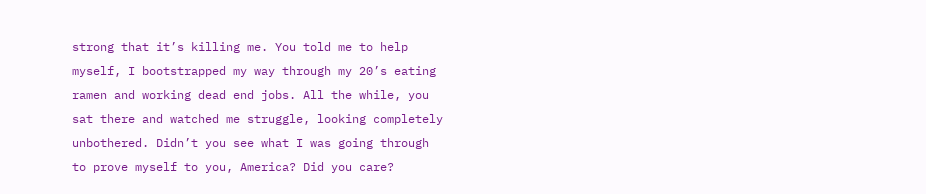strong that it’s killing me. You told me to help myself, I bootstrapped my way through my 20’s eating ramen and working dead end jobs. All the while, you sat there and watched me struggle, looking completely unbothered. Didn’t you see what I was going through to prove myself to you, America? Did you care?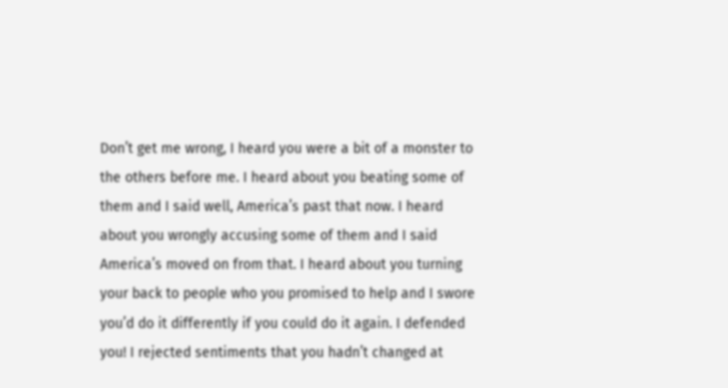Don’t get me wrong, I heard you were a bit of a monster to the others before me. I heard about you beating some of them and I said well, America’s past that now. I heard about you wrongly accusing some of them and I said America’s moved on from that. I heard about you turning your back to people who you promised to help and I swore you’d do it differently if you could do it again. I defended you! I rejected sentiments that you hadn’t changed at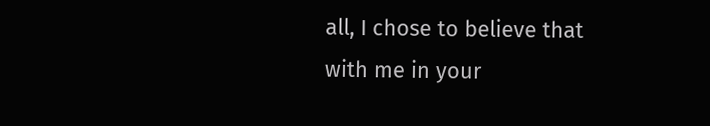all, I chose to believe that with me in your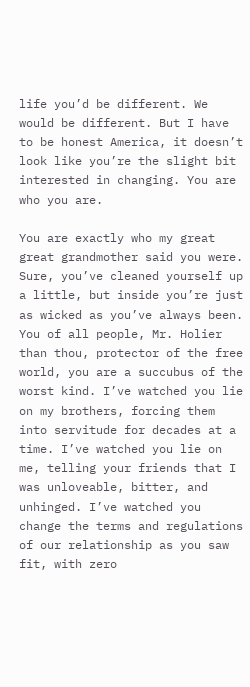life you’d be different. We would be different. But I have to be honest America, it doesn’t look like you’re the slight bit interested in changing. You are who you are.

You are exactly who my great great grandmother said you were. Sure, you’ve cleaned yourself up a little, but inside you’re just as wicked as you’ve always been. You of all people, Mr. Holier than thou, protector of the free world, you are a succubus of the worst kind. I’ve watched you lie on my brothers, forcing them into servitude for decades at a time. I’ve watched you lie on me, telling your friends that I was unloveable, bitter, and unhinged. I’ve watched you change the terms and regulations of our relationship as you saw fit, with zero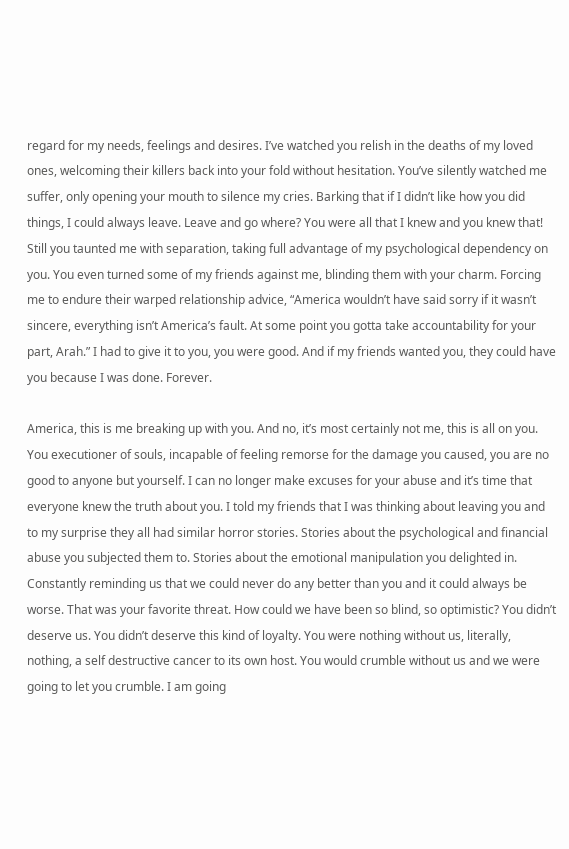regard for my needs, feelings and desires. I’ve watched you relish in the deaths of my loved ones, welcoming their killers back into your fold without hesitation. You’ve silently watched me suffer, only opening your mouth to silence my cries. Barking that if I didn’t like how you did things, I could always leave. Leave and go where? You were all that I knew and you knew that! Still you taunted me with separation, taking full advantage of my psychological dependency on you. You even turned some of my friends against me, blinding them with your charm. Forcing me to endure their warped relationship advice, “America wouldn’t have said sorry if it wasn’t sincere, everything isn’t America’s fault. At some point you gotta take accountability for your part, Arah.” I had to give it to you, you were good. And if my friends wanted you, they could have you because I was done. Forever.

America, this is me breaking up with you. And no, it’s most certainly not me, this is all on you. You executioner of souls, incapable of feeling remorse for the damage you caused, you are no good to anyone but yourself. I can no longer make excuses for your abuse and it’s time that everyone knew the truth about you. I told my friends that I was thinking about leaving you and to my surprise they all had similar horror stories. Stories about the psychological and financial abuse you subjected them to. Stories about the emotional manipulation you delighted in. Constantly reminding us that we could never do any better than you and it could always be worse. That was your favorite threat. How could we have been so blind, so optimistic? You didn’t deserve us. You didn’t deserve this kind of loyalty. You were nothing without us, literally, nothing, a self destructive cancer to its own host. You would crumble without us and we were going to let you crumble. I am going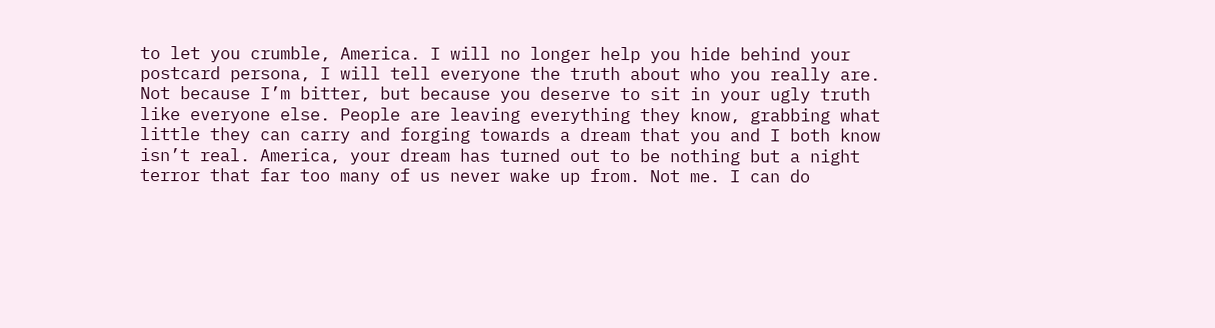to let you crumble, America. I will no longer help you hide behind your postcard persona, I will tell everyone the truth about who you really are. Not because I’m bitter, but because you deserve to sit in your ugly truth like everyone else. People are leaving everything they know, grabbing what little they can carry and forging towards a dream that you and I both know isn’t real. America, your dream has turned out to be nothing but a night terror that far too many of us never wake up from. Not me. I can do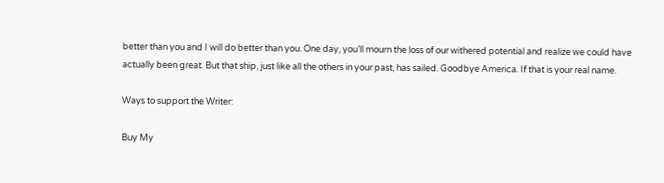better than you and I will do better than you. One day, you’ll mourn the loss of our withered potential and realize we could have actually been great. But that ship, just like all the others in your past, has sailed. Goodbye America. If that is your real name.

Ways to support the Writer:

Buy My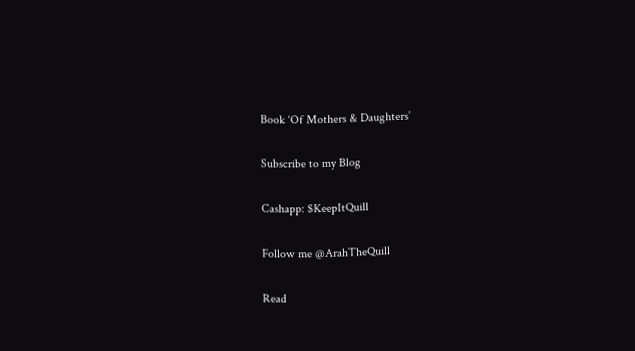Book ‘Of Mothers & Daughters’

Subscribe to my Blog

Cashapp: $KeepItQuill

Follow me @ArahTheQuill

Read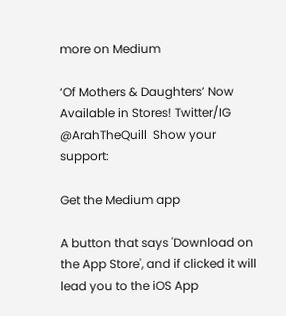more on Medium

‘Of Mothers & Daughters’ Now Available in Stores! Twitter/IG @ArahTheQuill  Show your support:

Get the Medium app

A button that says 'Download on the App Store', and if clicked it will lead you to the iOS App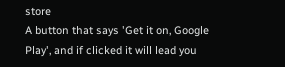store
A button that says 'Get it on, Google Play', and if clicked it will lead you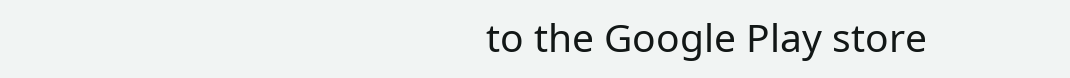to the Google Play store